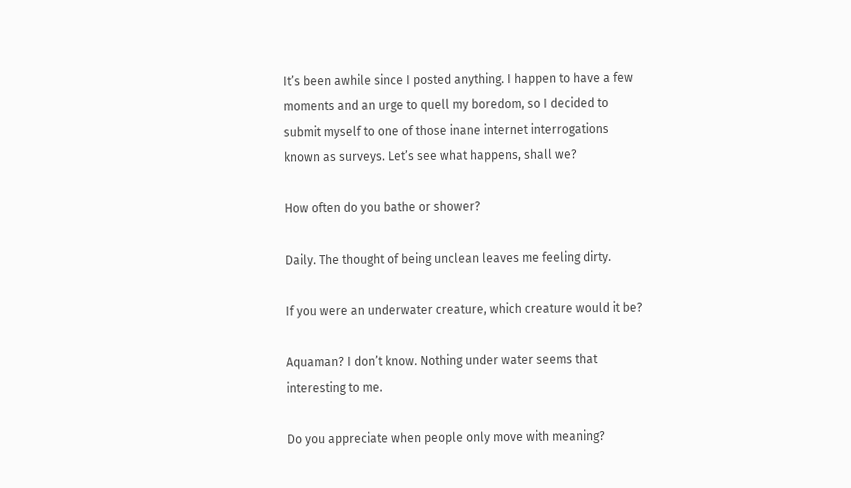It’s been awhile since I posted anything. I happen to have a few moments and an urge to quell my boredom, so I decided to submit myself to one of those inane internet interrogations known as surveys. Let’s see what happens, shall we?

How often do you bathe or shower?

Daily. The thought of being unclean leaves me feeling dirty.

If you were an underwater creature, which creature would it be?

Aquaman? I don’t know. Nothing under water seems that interesting to me.

Do you appreciate when people only move with meaning?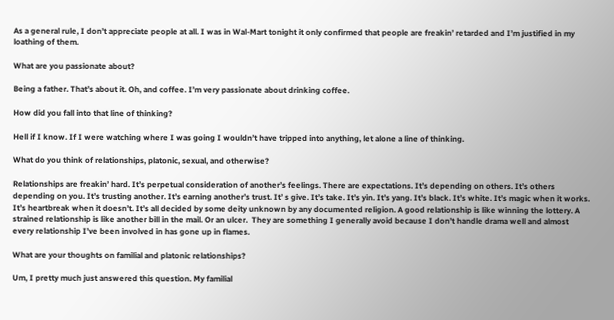As a general rule, I don’t appreciate people at all. I was in Wal-Mart tonight it only confirmed that people are freakin’ retarded and I’m justified in my loathing of them.

What are you passionate about?

Being a father. That’s about it. Oh, and coffee. I’m very passionate about drinking coffee.

How did you fall into that line of thinking?

Hell if I know. If I were watching where I was going I wouldn’t have tripped into anything, let alone a line of thinking.

What do you think of relationships, platonic, sexual, and otherwise?

Relationships are freakin’ hard. It’s perpetual consideration of another’s feelings. There are expectations. It’s depending on others. It’s others depending on you. It’s trusting another. It’s earning another’s trust. It’ s give. It’s take. It’s yin. It’s yang. It’s black. It’s white. It’s magic when it works. It’s heartbreak when it doesn’t. It’s all decided by some deity unknown by any documented religion. A good relationship is like winning the lottery. A strained relationship is like another bill in the mail. Or an ulcer.  They are something I generally avoid because I don’t handle drama well and almost every relationship I’ve been involved in has gone up in flames.

What are your thoughts on familial and platonic relationships?

Um, I pretty much just answered this question. My familial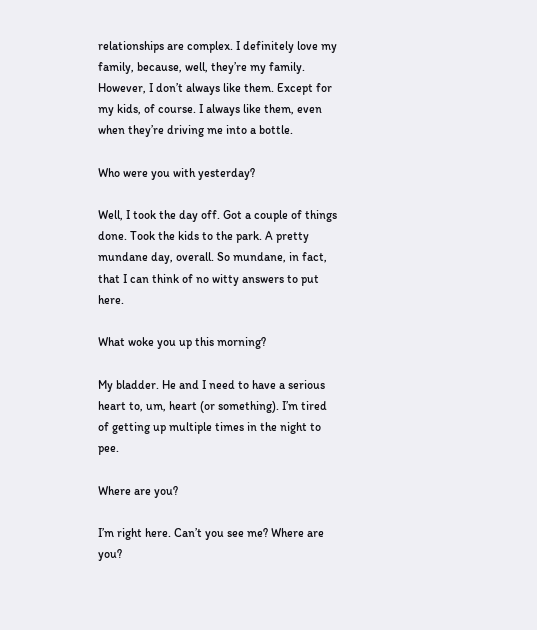relationships are complex. I definitely love my family, because, well, they’re my family. However, I don’t always like them. Except for my kids, of course. I always like them, even when they’re driving me into a bottle.

Who were you with yesterday?

Well, I took the day off. Got a couple of things done. Took the kids to the park. A pretty mundane day, overall. So mundane, in fact, that I can think of no witty answers to put here.

What woke you up this morning?

My bladder. He and I need to have a serious heart to, um, heart (or something). I’m tired of getting up multiple times in the night to pee.

Where are you?

I’m right here. Can’t you see me? Where are you?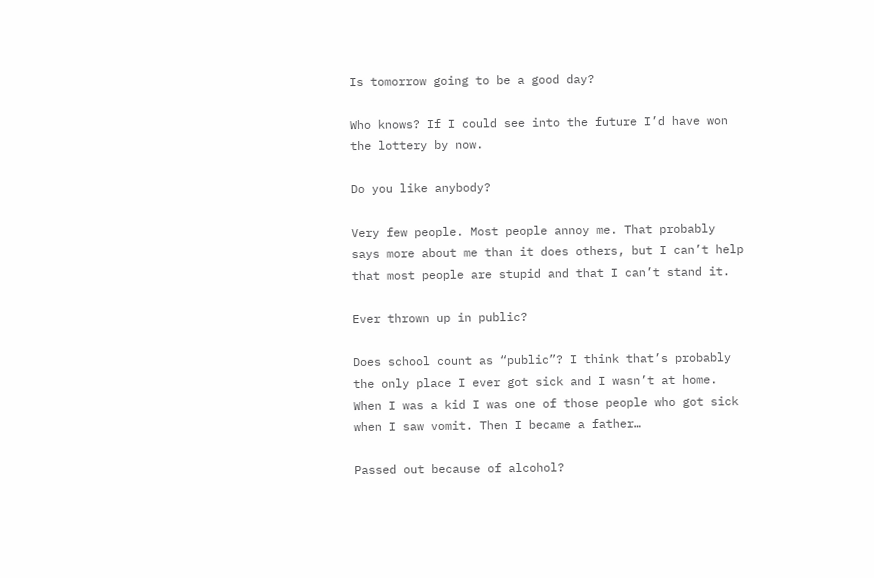Is tomorrow going to be a good day?

Who knows? If I could see into the future I’d have won the lottery by now.

Do you like anybody?

Very few people. Most people annoy me. That probably says more about me than it does others, but I can’t help that most people are stupid and that I can’t stand it.

Ever thrown up in public?

Does school count as “public”? I think that’s probably the only place I ever got sick and I wasn’t at home. When I was a kid I was one of those people who got sick when I saw vomit. Then I became a father…

Passed out because of alcohol?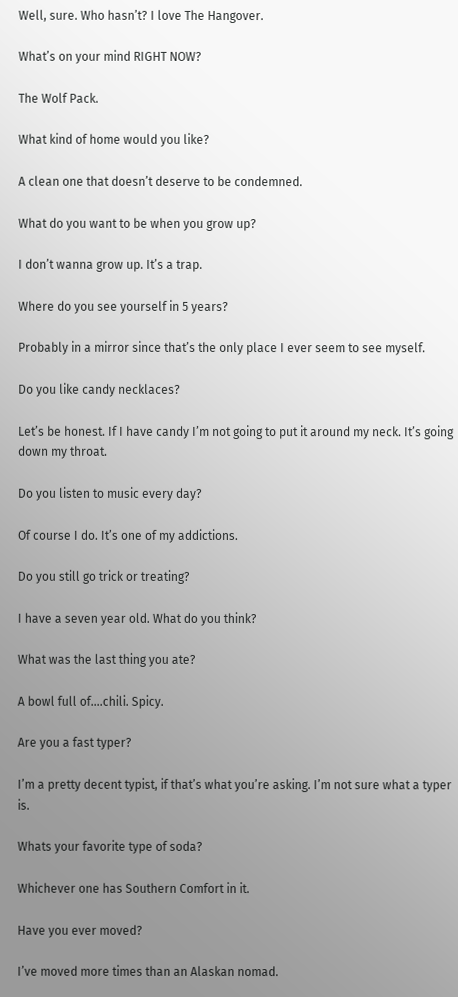Well, sure. Who hasn’t? I love The Hangover.

What’s on your mind RIGHT NOW?

The Wolf Pack.

What kind of home would you like?

A clean one that doesn’t deserve to be condemned.

What do you want to be when you grow up?

I don’t wanna grow up. It’s a trap.

Where do you see yourself in 5 years?

Probably in a mirror since that’s the only place I ever seem to see myself.

Do you like candy necklaces?

Let’s be honest. If I have candy I’m not going to put it around my neck. It’s going down my throat.

Do you listen to music every day?

Of course I do. It’s one of my addictions.

Do you still go trick or treating?

I have a seven year old. What do you think?

What was the last thing you ate?

A bowl full of….chili. Spicy.

Are you a fast typer?

I’m a pretty decent typist, if that’s what you’re asking. I’m not sure what a typer is.

Whats your favorite type of soda?

Whichever one has Southern Comfort in it.

Have you ever moved?

I’ve moved more times than an Alaskan nomad.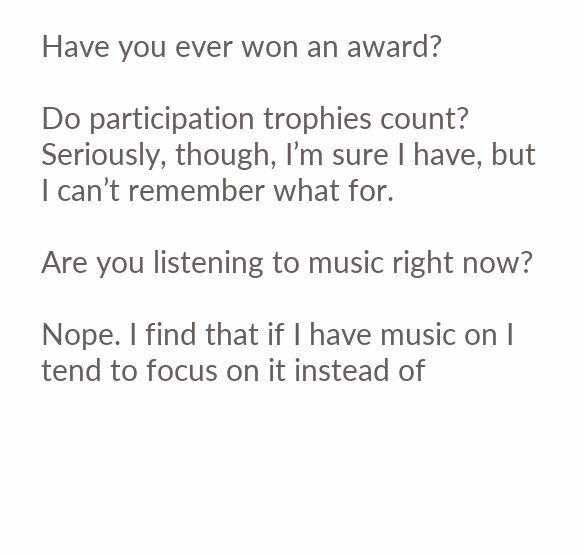Have you ever won an award?

Do participation trophies count? Seriously, though, I’m sure I have, but I can’t remember what for.

Are you listening to music right now?

Nope. I find that if I have music on I tend to focus on it instead of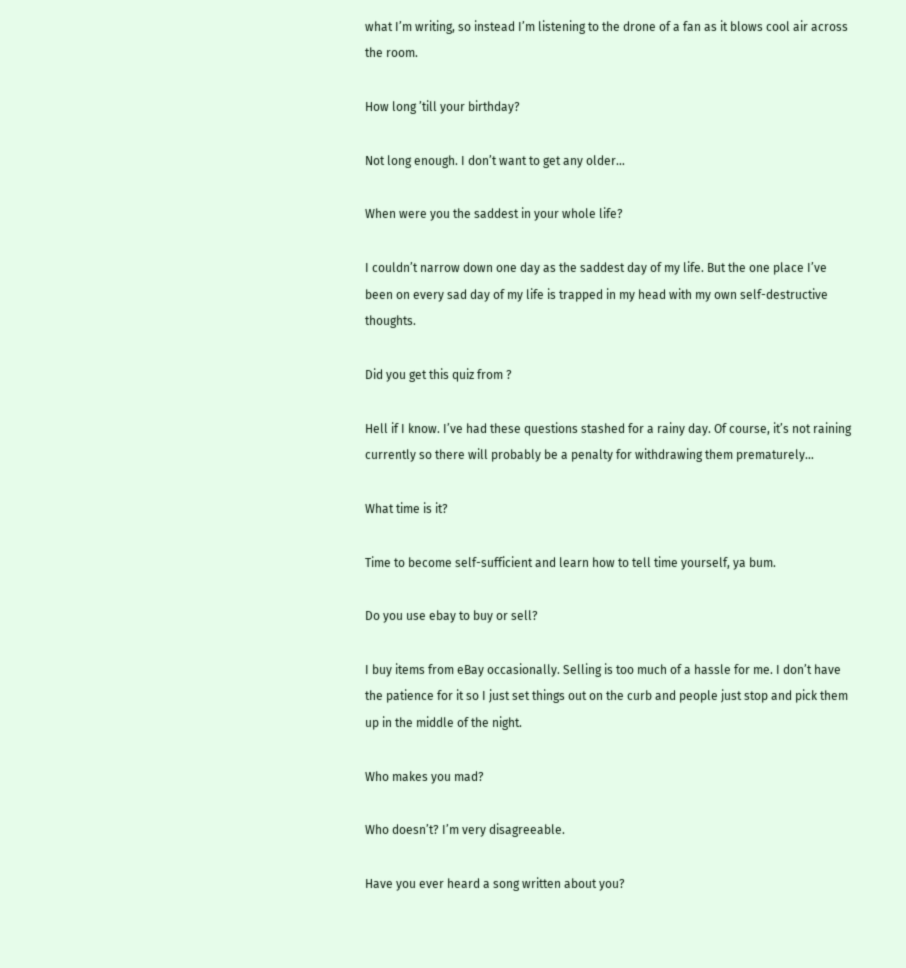what I’m writing, so instead I’m listening to the drone of a fan as it blows cool air across the room.

How long ’till your birthday?

Not long enough. I don’t want to get any older…

When were you the saddest in your whole life?

I couldn’t narrow down one day as the saddest day of my life. But the one place I’ve been on every sad day of my life is trapped in my head with my own self-destructive thoughts.

Did you get this quiz from ?

Hell if I know. I’ve had these questions stashed for a rainy day. Of course, it’s not raining currently so there will probably be a penalty for withdrawing them prematurely…

What time is it?

Time to become self-sufficient and learn how to tell time yourself, ya bum.

Do you use ebay to buy or sell?

I buy items from eBay occasionally. Selling is too much of a hassle for me. I don’t have the patience for it so I just set things out on the curb and people just stop and pick them up in the middle of the night.

Who makes you mad?

Who doesn’t? I’m very disagreeable.

Have you ever heard a song written about you?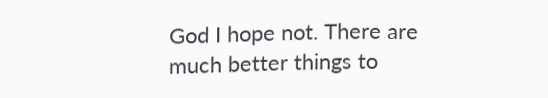God I hope not. There are much better things to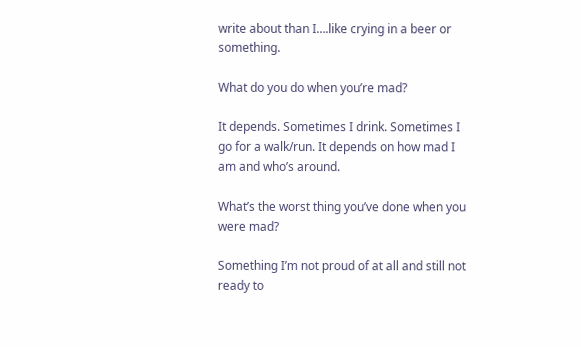write about than I….like crying in a beer or something.

What do you do when you’re mad?

It depends. Sometimes I drink. Sometimes I go for a walk/run. It depends on how mad I am and who’s around.

What’s the worst thing you’ve done when you were mad?

Something I’m not proud of at all and still not ready to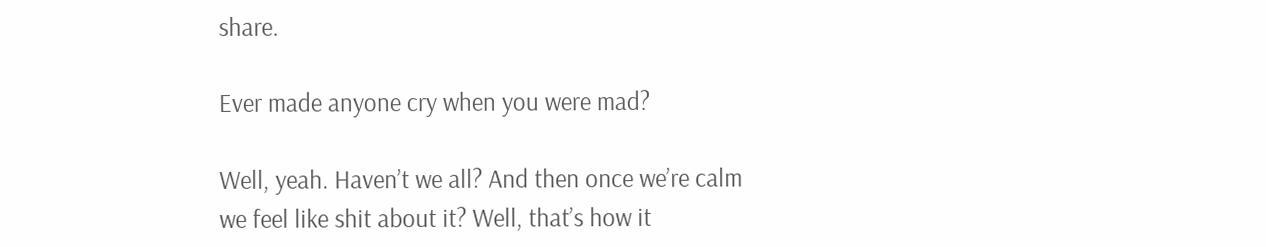share.

Ever made anyone cry when you were mad?

Well, yeah. Haven’t we all? And then once we’re calm we feel like shit about it? Well, that’s how it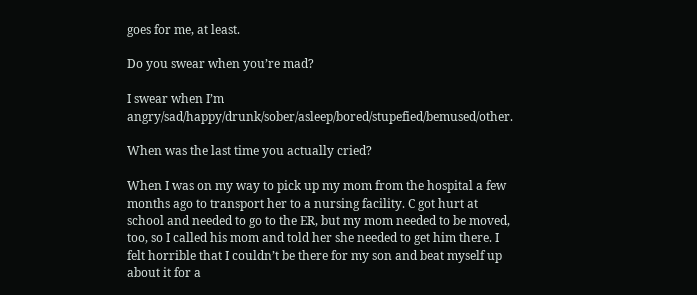goes for me, at least.

Do you swear when you’re mad?

I swear when I’m angry/sad/happy/drunk/sober/asleep/bored/stupefied/bemused/other.

When was the last time you actually cried?

When I was on my way to pick up my mom from the hospital a few months ago to transport her to a nursing facility. C got hurt at school and needed to go to the ER, but my mom needed to be moved, too, so I called his mom and told her she needed to get him there. I felt horrible that I couldn’t be there for my son and beat myself up about it for a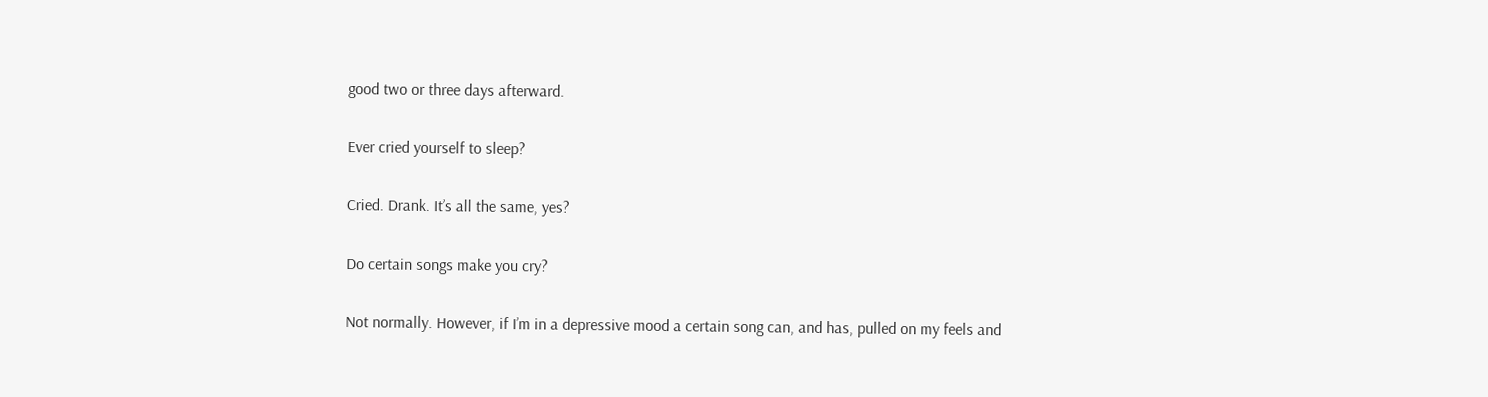good two or three days afterward.

Ever cried yourself to sleep?

Cried. Drank. It’s all the same, yes?

Do certain songs make you cry?

Not normally. However, if I’m in a depressive mood a certain song can, and has, pulled on my feels and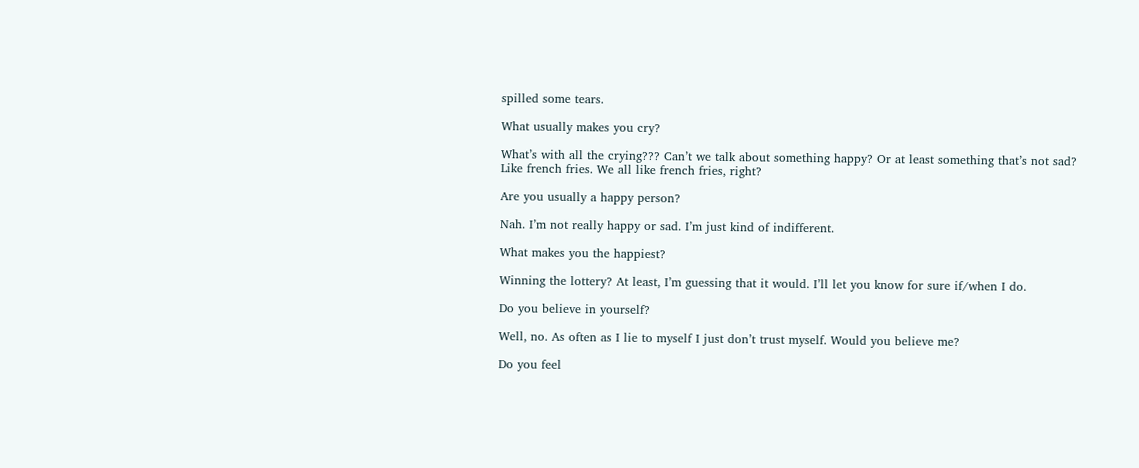spilled some tears.

What usually makes you cry?

What’s with all the crying??? Can’t we talk about something happy? Or at least something that’s not sad? Like french fries. We all like french fries, right?

Are you usually a happy person?

Nah. I’m not really happy or sad. I’m just kind of indifferent.

What makes you the happiest?

Winning the lottery? At least, I’m guessing that it would. I’ll let you know for sure if/when I do.

Do you believe in yourself?

Well, no. As often as I lie to myself I just don’t trust myself. Would you believe me?

Do you feel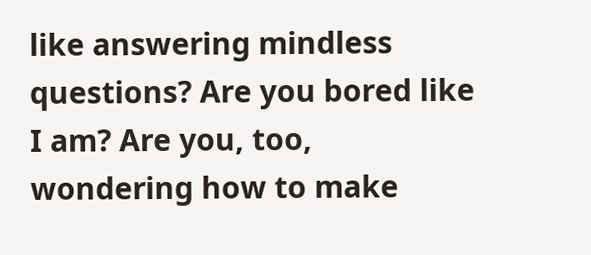like answering mindless questions? Are you bored like I am? Are you, too, wondering how to make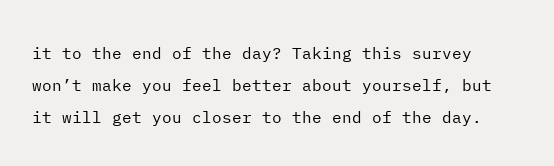it to the end of the day? Taking this survey won’t make you feel better about yourself, but it will get you closer to the end of the day.